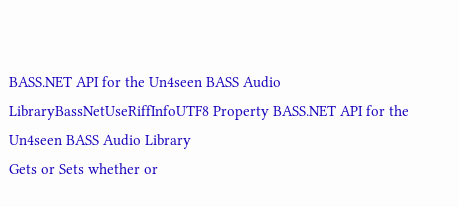BASS.NET API for the Un4seen BASS Audio LibraryBassNetUseRiffInfoUTF8 Property BASS.NET API for the Un4seen BASS Audio Library
Gets or Sets whether or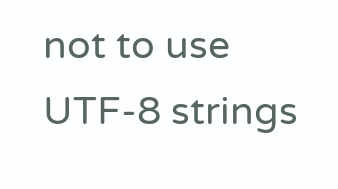not to use UTF-8 strings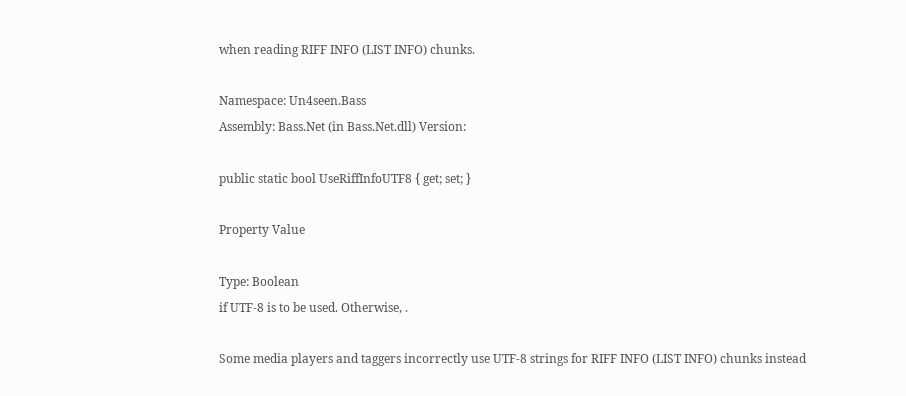when reading RIFF INFO (LIST INFO) chunks.

Namespace: Un4seen.Bass
Assembly: Bass.Net (in Bass.Net.dll) Version:

public static bool UseRiffInfoUTF8 { get; set; }

Property Value

Type: Boolean
if UTF-8 is to be used. Otherwise, .

Some media players and taggers incorrectly use UTF-8 strings for RIFF INFO (LIST INFO) chunks instead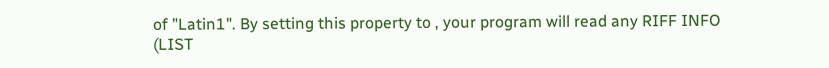of "Latin1". By setting this property to , your program will read any RIFF INFO (LIST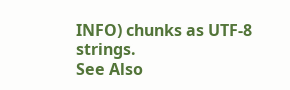INFO) chunks as UTF-8 strings.
See Also